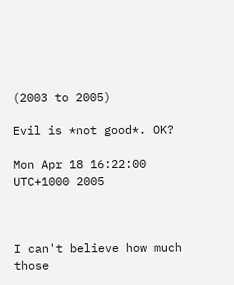(2003 to 2005)

Evil is *not good*. OK?

Mon Apr 18 16:22:00 UTC+1000 2005



I can't believe how much those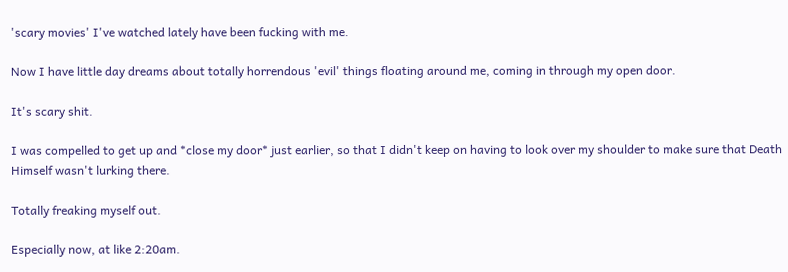'scary movies' I've watched lately have been fucking with me.

Now I have little day dreams about totally horrendous 'evil' things floating around me, coming in through my open door.

It's scary shit.

I was compelled to get up and *close my door* just earlier, so that I didn't keep on having to look over my shoulder to make sure that Death Himself wasn't lurking there.

Totally freaking myself out.

Especially now, at like 2:20am.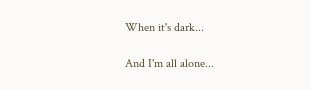When it's dark...

And I'm all alone...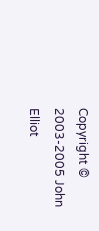Copyright © 2003-2005 John Elliot